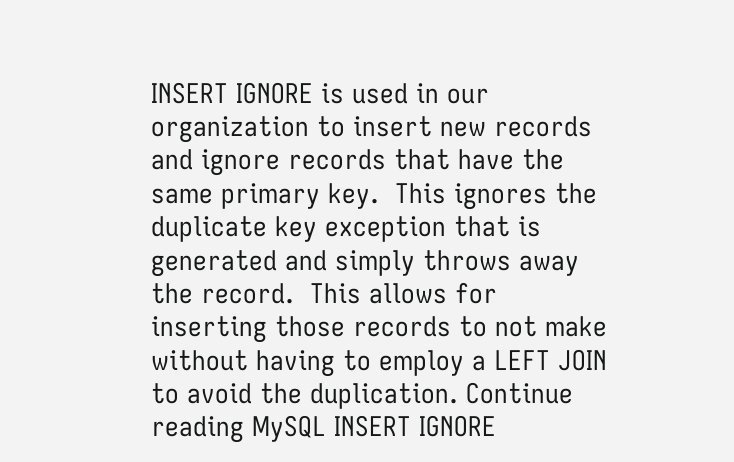INSERT IGNORE is used in our organization to insert new records and ignore records that have the same primary key.  This ignores the duplicate key exception that is generated and simply throws away the record.  This allows for inserting those records to not make without having to employ a LEFT JOIN to avoid the duplication. Continue reading MySQL INSERT IGNORE